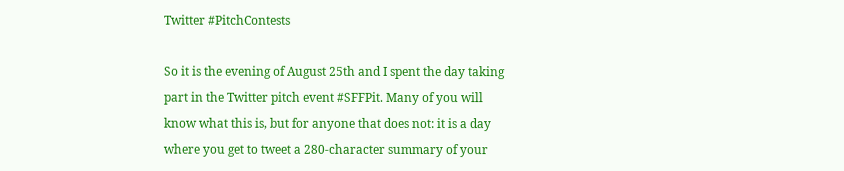Twitter #PitchContests

So it is the evening of August 25th and I spent the day taking part in the Twitter pitch event #SFFPit. Many of you will know what this is, but for anyone that does not: it is a day where you get to tweet a 280-character summary of your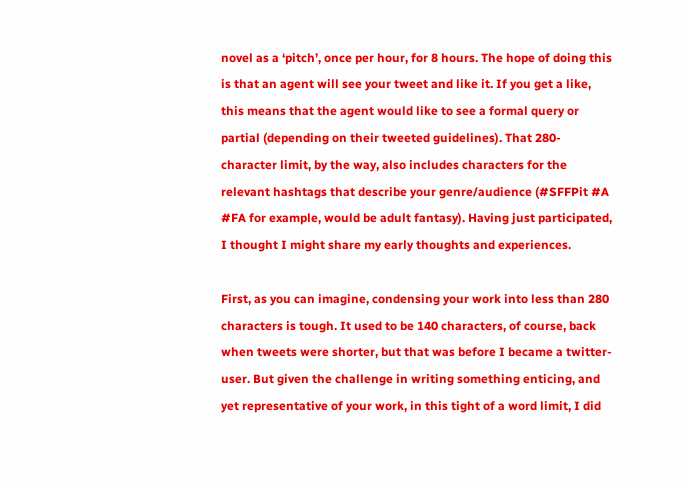novel as a ‘pitch’, once per hour, for 8 hours. The hope of doing this is that an agent will see your tweet and like it. If you get a like, this means that the agent would like to see a formal query or partial (depending on their tweeted guidelines). That 280-character limit, by the way, also includes characters for the relevant hashtags that describe your genre/audience (#SFFPit #A #FA for example, would be adult fantasy). Having just participated, I thought I might share my early thoughts and experiences.

First, as you can imagine, condensing your work into less than 280 characters is tough. It used to be 140 characters, of course, back when tweets were shorter, but that was before I became a twitter-user. But given the challenge in writing something enticing, and yet representative of your work, in this tight of a word limit, I did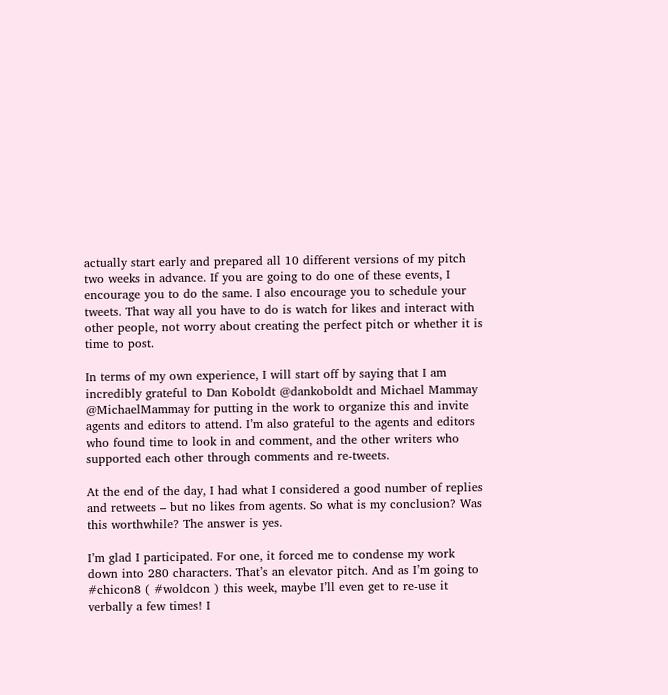actually start early and prepared all 10 different versions of my pitch two weeks in advance. If you are going to do one of these events, I encourage you to do the same. I also encourage you to schedule your tweets. That way all you have to do is watch for likes and interact with other people, not worry about creating the perfect pitch or whether it is time to post.

In terms of my own experience, I will start off by saying that I am incredibly grateful to Dan Koboldt @dankoboldt and Michael Mammay @MichaelMammay for putting in the work to organize this and invite agents and editors to attend. I’m also grateful to the agents and editors who found time to look in and comment, and the other writers who supported each other through comments and re-tweets.

At the end of the day, I had what I considered a good number of replies and retweets – but no likes from agents. So what is my conclusion? Was this worthwhile? The answer is yes.

I’m glad I participated. For one, it forced me to condense my work down into 280 characters. That’s an elevator pitch. And as I’m going to #chicon8 ( #woldcon ) this week, maybe I’ll even get to re-use it verbally a few times! I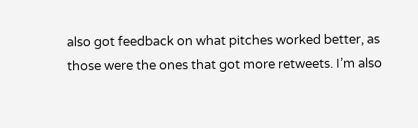also got feedback on what pitches worked better, as those were the ones that got more retweets. I’m also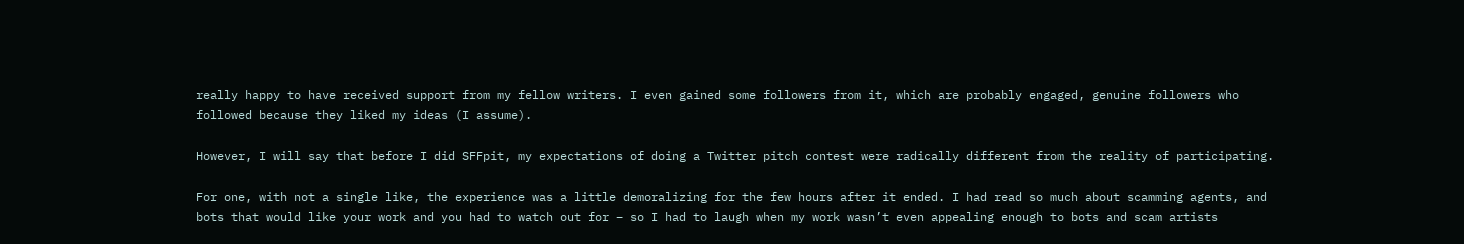really happy to have received support from my fellow writers. I even gained some followers from it, which are probably engaged, genuine followers who followed because they liked my ideas (I assume).

However, I will say that before I did SFFpit, my expectations of doing a Twitter pitch contest were radically different from the reality of participating.

For one, with not a single like, the experience was a little demoralizing for the few hours after it ended. I had read so much about scamming agents, and bots that would like your work and you had to watch out for – so I had to laugh when my work wasn’t even appealing enough to bots and scam artists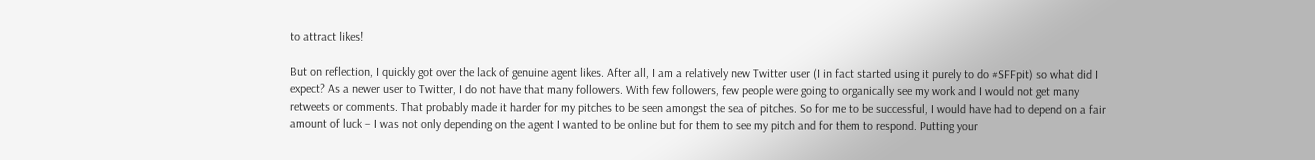to attract likes!

But on reflection, I quickly got over the lack of genuine agent likes. After all, I am a relatively new Twitter user (I in fact started using it purely to do #SFFpit) so what did I expect? As a newer user to Twitter, I do not have that many followers. With few followers, few people were going to organically see my work and I would not get many retweets or comments. That probably made it harder for my pitches to be seen amongst the sea of pitches. So for me to be successful, I would have had to depend on a fair amount of luck – I was not only depending on the agent I wanted to be online but for them to see my pitch and for them to respond. Putting your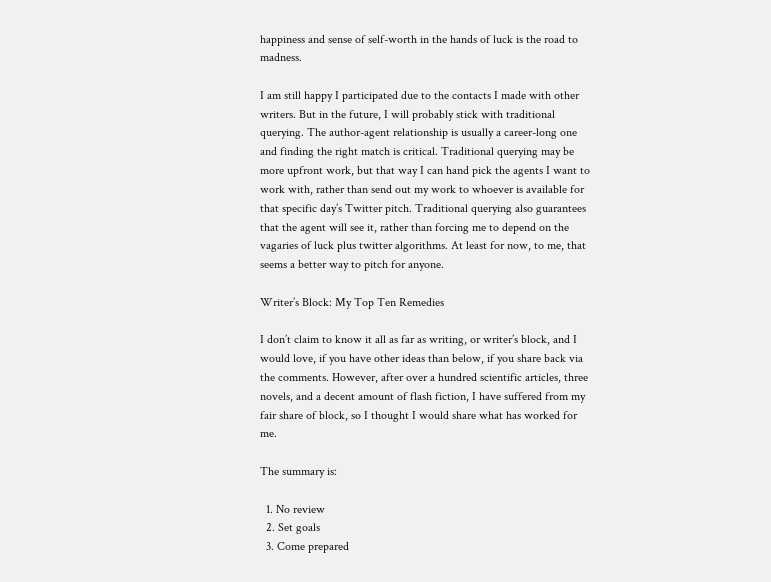happiness and sense of self-worth in the hands of luck is the road to madness.

I am still happy I participated due to the contacts I made with other writers. But in the future, I will probably stick with traditional querying. The author-agent relationship is usually a career-long one and finding the right match is critical. Traditional querying may be more upfront work, but that way I can hand pick the agents I want to work with, rather than send out my work to whoever is available for that specific day’s Twitter pitch. Traditional querying also guarantees that the agent will see it, rather than forcing me to depend on the vagaries of luck plus twitter algorithms. At least for now, to me, that seems a better way to pitch for anyone.

Writer’s Block: My Top Ten Remedies

I don’t claim to know it all as far as writing, or writer’s block, and I would love, if you have other ideas than below, if you share back via the comments. However, after over a hundred scientific articles, three novels, and a decent amount of flash fiction, I have suffered from my fair share of block, so I thought I would share what has worked for me.

The summary is:

  1. No review
  2. Set goals
  3. Come prepared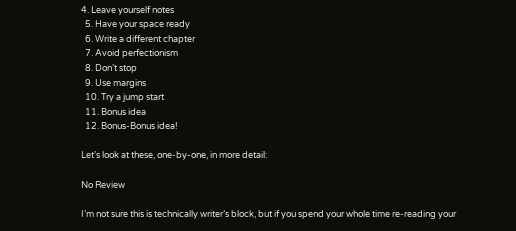4. Leave yourself notes
  5. Have your space ready
  6. Write a different chapter
  7. Avoid perfectionism
  8. Don’t stop
  9. Use margins
  10. Try a jump start
  11. Bonus idea
  12. Bonus-Bonus idea!

Let’s look at these, one-by-one, in more detail:

No Review

I’m not sure this is technically writer’s block, but if you spend your whole time re-reading your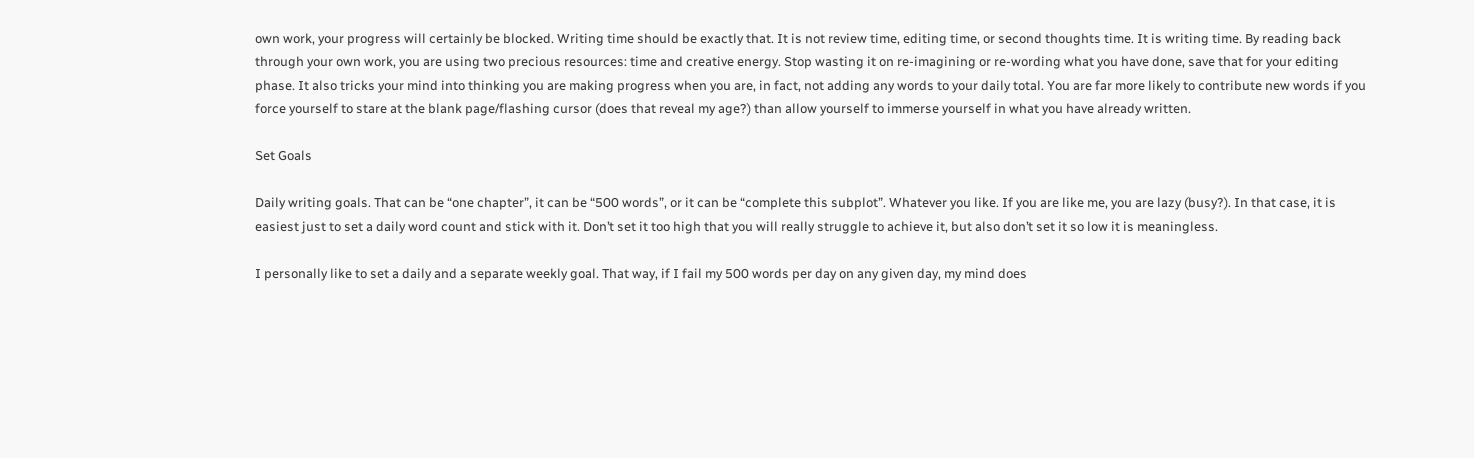own work, your progress will certainly be blocked. Writing time should be exactly that. It is not review time, editing time, or second thoughts time. It is writing time. By reading back through your own work, you are using two precious resources: time and creative energy. Stop wasting it on re-imagining or re-wording what you have done, save that for your editing phase. It also tricks your mind into thinking you are making progress when you are, in fact, not adding any words to your daily total. You are far more likely to contribute new words if you force yourself to stare at the blank page/flashing cursor (does that reveal my age?) than allow yourself to immerse yourself in what you have already written.

Set Goals

Daily writing goals. That can be “one chapter”, it can be “500 words”, or it can be “complete this subplot”. Whatever you like. If you are like me, you are lazy (busy?). In that case, it is easiest just to set a daily word count and stick with it. Don’t set it too high that you will really struggle to achieve it, but also don’t set it so low it is meaningless.

I personally like to set a daily and a separate weekly goal. That way, if I fail my 500 words per day on any given day, my mind does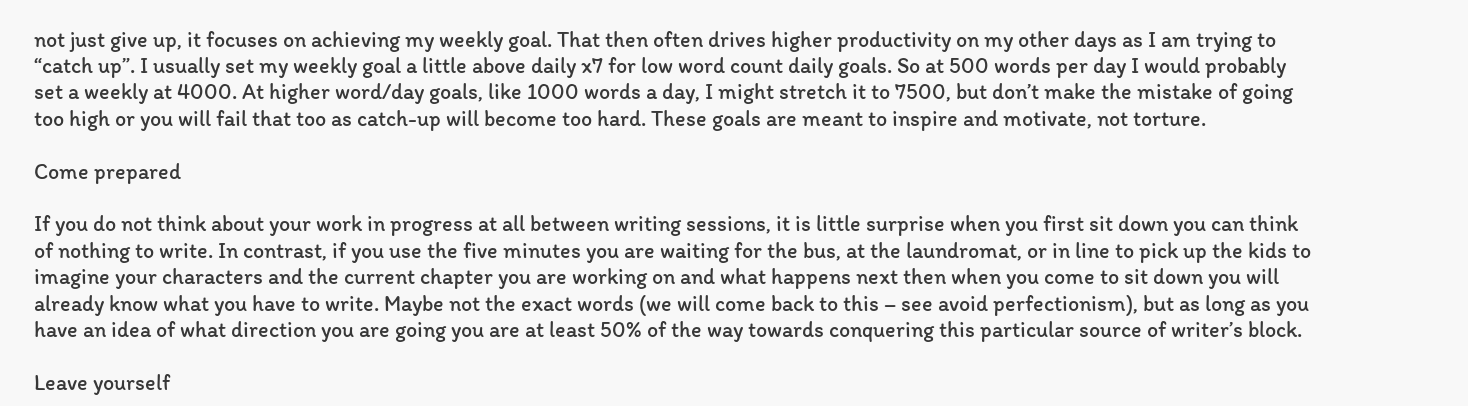not just give up, it focuses on achieving my weekly goal. That then often drives higher productivity on my other days as I am trying to “catch up”. I usually set my weekly goal a little above daily x7 for low word count daily goals. So at 500 words per day I would probably set a weekly at 4000. At higher word/day goals, like 1000 words a day, I might stretch it to 7500, but don’t make the mistake of going too high or you will fail that too as catch-up will become too hard. These goals are meant to inspire and motivate, not torture.

Come prepared

If you do not think about your work in progress at all between writing sessions, it is little surprise when you first sit down you can think of nothing to write. In contrast, if you use the five minutes you are waiting for the bus, at the laundromat, or in line to pick up the kids to imagine your characters and the current chapter you are working on and what happens next then when you come to sit down you will already know what you have to write. Maybe not the exact words (we will come back to this – see avoid perfectionism), but as long as you have an idea of what direction you are going you are at least 50% of the way towards conquering this particular source of writer’s block.

Leave yourself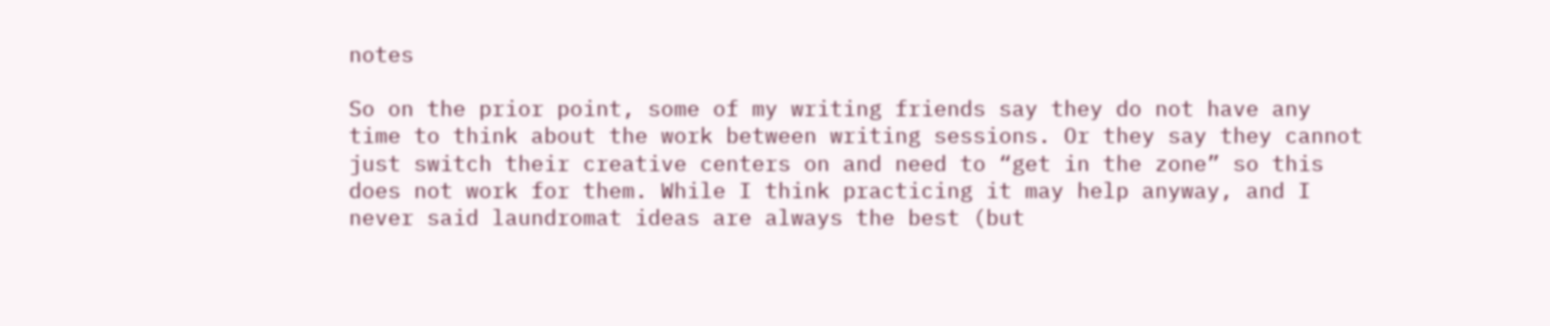notes

So on the prior point, some of my writing friends say they do not have any time to think about the work between writing sessions. Or they say they cannot just switch their creative centers on and need to “get in the zone” so this does not work for them. While I think practicing it may help anyway, and I never said laundromat ideas are always the best (but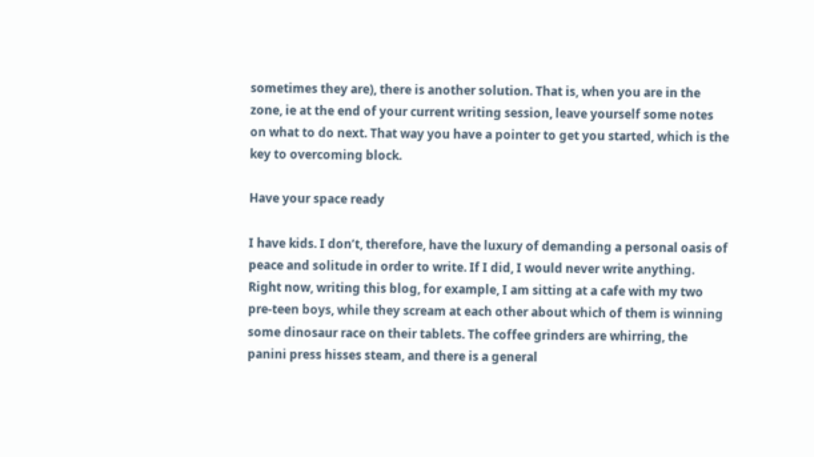sometimes they are), there is another solution. That is, when you are in the zone, ie at the end of your current writing session, leave yourself some notes on what to do next. That way you have a pointer to get you started, which is the key to overcoming block.

Have your space ready

I have kids. I don’t, therefore, have the luxury of demanding a personal oasis of peace and solitude in order to write. If I did, I would never write anything. Right now, writing this blog, for example, I am sitting at a cafe with my two pre-teen boys, while they scream at each other about which of them is winning some dinosaur race on their tablets. The coffee grinders are whirring, the panini press hisses steam, and there is a general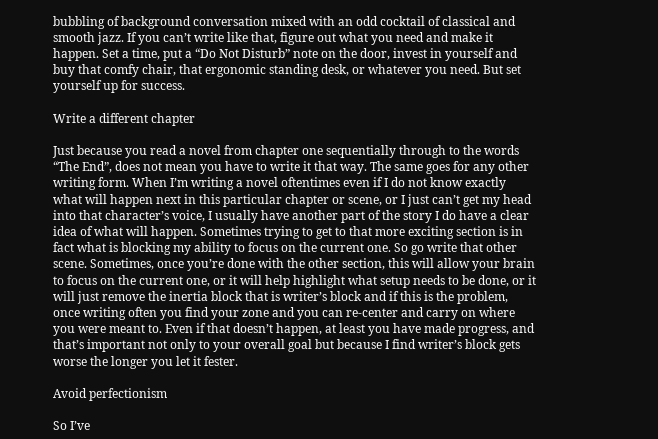bubbling of background conversation mixed with an odd cocktail of classical and smooth jazz. If you can’t write like that, figure out what you need and make it happen. Set a time, put a “Do Not Disturb” note on the door, invest in yourself and buy that comfy chair, that ergonomic standing desk, or whatever you need. But set yourself up for success.

Write a different chapter

Just because you read a novel from chapter one sequentially through to the words “The End”, does not mean you have to write it that way. The same goes for any other writing form. When I’m writing a novel oftentimes even if I do not know exactly what will happen next in this particular chapter or scene, or I just can’t get my head into that character’s voice, I usually have another part of the story I do have a clear idea of what will happen. Sometimes trying to get to that more exciting section is in fact what is blocking my ability to focus on the current one. So go write that other scene. Sometimes, once you’re done with the other section, this will allow your brain to focus on the current one, or it will help highlight what setup needs to be done, or it will just remove the inertia block that is writer’s block and if this is the problem, once writing often you find your zone and you can re-center and carry on where you were meant to. Even if that doesn’t happen, at least you have made progress, and that’s important not only to your overall goal but because I find writer’s block gets worse the longer you let it fester.

Avoid perfectionism

So I’ve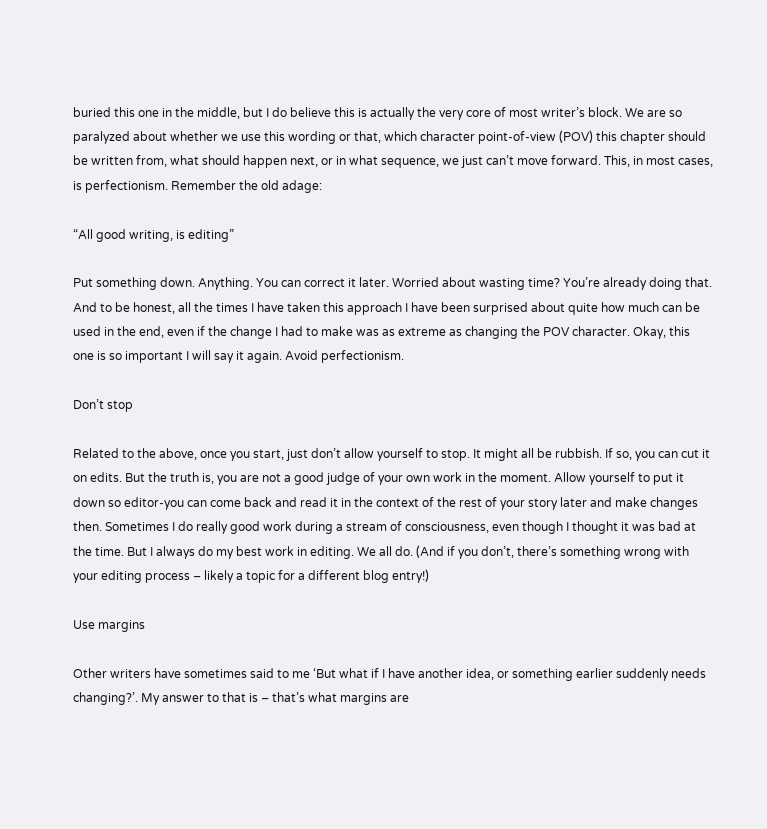buried this one in the middle, but I do believe this is actually the very core of most writer’s block. We are so paralyzed about whether we use this wording or that, which character point-of-view (POV) this chapter should be written from, what should happen next, or in what sequence, we just can’t move forward. This, in most cases, is perfectionism. Remember the old adage:

“All good writing, is editing”

Put something down. Anything. You can correct it later. Worried about wasting time? You’re already doing that. And to be honest, all the times I have taken this approach I have been surprised about quite how much can be used in the end, even if the change I had to make was as extreme as changing the POV character. Okay, this one is so important I will say it again. Avoid perfectionism.

Don’t stop

Related to the above, once you start, just don’t allow yourself to stop. It might all be rubbish. If so, you can cut it on edits. But the truth is, you are not a good judge of your own work in the moment. Allow yourself to put it down so editor-you can come back and read it in the context of the rest of your story later and make changes then. Sometimes I do really good work during a stream of consciousness, even though I thought it was bad at the time. But I always do my best work in editing. We all do. (And if you don’t, there’s something wrong with your editing process – likely a topic for a different blog entry!)

Use margins

Other writers have sometimes said to me ‘But what if I have another idea, or something earlier suddenly needs changing?’. My answer to that is – that’s what margins are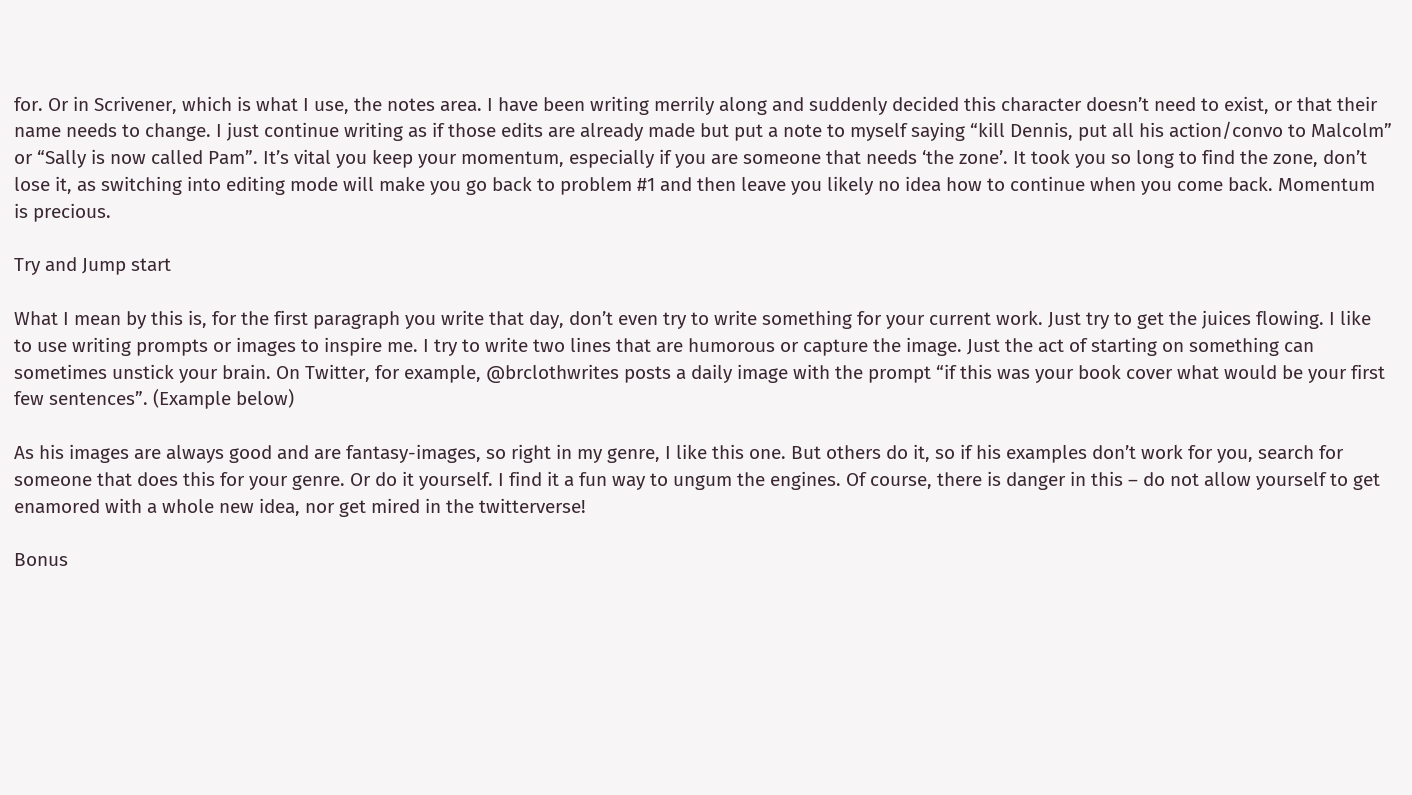for. Or in Scrivener, which is what I use, the notes area. I have been writing merrily along and suddenly decided this character doesn’t need to exist, or that their name needs to change. I just continue writing as if those edits are already made but put a note to myself saying “kill Dennis, put all his action/convo to Malcolm” or “Sally is now called Pam”. It’s vital you keep your momentum, especially if you are someone that needs ‘the zone’. It took you so long to find the zone, don’t lose it, as switching into editing mode will make you go back to problem #1 and then leave you likely no idea how to continue when you come back. Momentum is precious.

Try and Jump start

What I mean by this is, for the first paragraph you write that day, don’t even try to write something for your current work. Just try to get the juices flowing. I like to use writing prompts or images to inspire me. I try to write two lines that are humorous or capture the image. Just the act of starting on something can sometimes unstick your brain. On Twitter, for example, @brclothwrites posts a daily image with the prompt “if this was your book cover what would be your first few sentences”. (Example below)

As his images are always good and are fantasy-images, so right in my genre, I like this one. But others do it, so if his examples don’t work for you, search for someone that does this for your genre. Or do it yourself. I find it a fun way to ungum the engines. Of course, there is danger in this – do not allow yourself to get enamored with a whole new idea, nor get mired in the twitterverse!

Bonus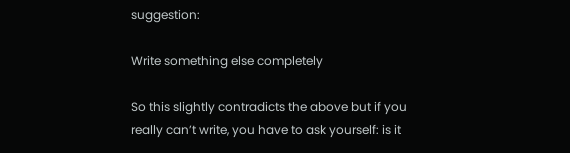suggestion:

Write something else completely

So this slightly contradicts the above but if you really can’t write, you have to ask yourself: is it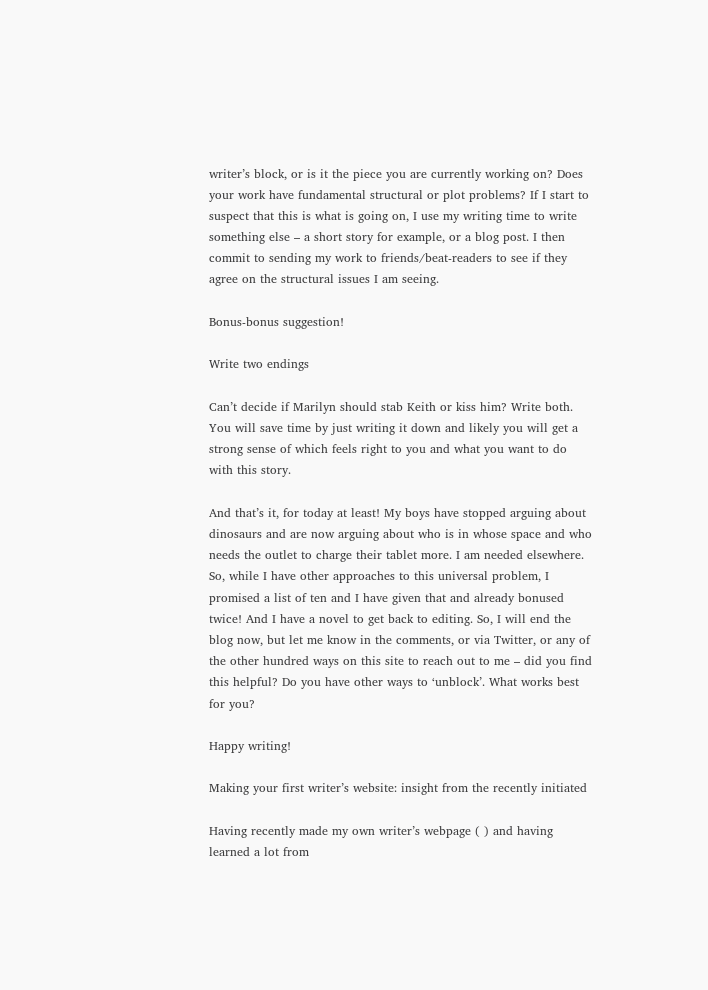writer’s block, or is it the piece you are currently working on? Does your work have fundamental structural or plot problems? If I start to suspect that this is what is going on, I use my writing time to write something else – a short story for example, or a blog post. I then commit to sending my work to friends/beat-readers to see if they agree on the structural issues I am seeing.

Bonus-bonus suggestion!

Write two endings

Can’t decide if Marilyn should stab Keith or kiss him? Write both. You will save time by just writing it down and likely you will get a strong sense of which feels right to you and what you want to do with this story.

And that’s it, for today at least! My boys have stopped arguing about dinosaurs and are now arguing about who is in whose space and who needs the outlet to charge their tablet more. I am needed elsewhere. So, while I have other approaches to this universal problem, I promised a list of ten and I have given that and already bonused twice! And I have a novel to get back to editing. So, I will end the blog now, but let me know in the comments, or via Twitter, or any of the other hundred ways on this site to reach out to me – did you find this helpful? Do you have other ways to ‘unblock’. What works best for you?

Happy writing!

Making your first writer’s website: insight from the recently initiated

Having recently made my own writer’s webpage ( ) and having learned a lot from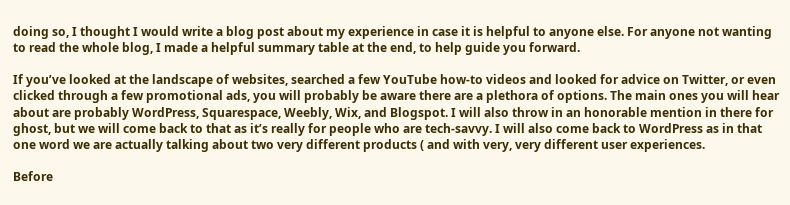doing so, I thought I would write a blog post about my experience in case it is helpful to anyone else. For anyone not wanting to read the whole blog, I made a helpful summary table at the end, to help guide you forward.

If you’ve looked at the landscape of websites, searched a few YouTube how-to videos and looked for advice on Twitter, or even clicked through a few promotional ads, you will probably be aware there are a plethora of options. The main ones you will hear about are probably WordPress, Squarespace, Weebly, Wix, and Blogspot. I will also throw in an honorable mention in there for ghost, but we will come back to that as it’s really for people who are tech-savvy. I will also come back to WordPress as in that one word we are actually talking about two very different products ( and with very, very different user experiences.

Before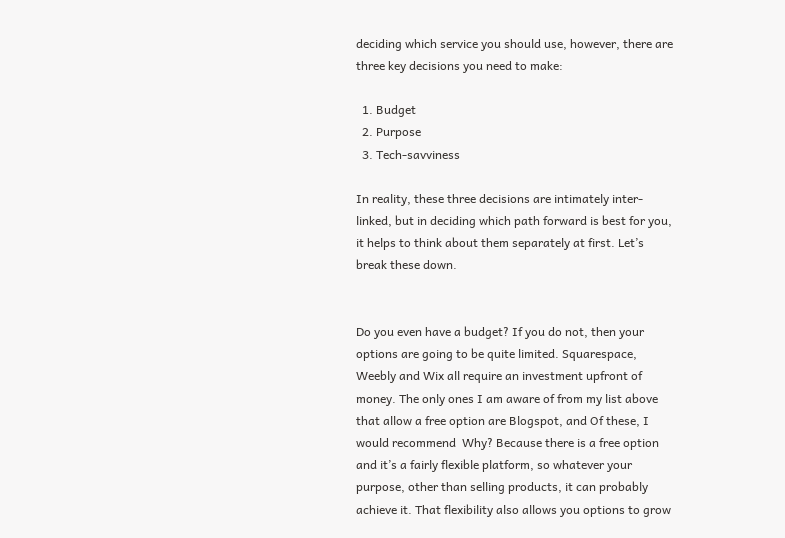deciding which service you should use, however, there are three key decisions you need to make:

  1. Budget
  2. Purpose
  3. Tech-savviness

In reality, these three decisions are intimately inter-linked, but in deciding which path forward is best for you, it helps to think about them separately at first. Let’s break these down.


Do you even have a budget? If you do not, then your options are going to be quite limited. Squarespace, Weebly and Wix all require an investment upfront of money. The only ones I am aware of from my list above that allow a free option are Blogspot, and Of these, I would recommend  Why? Because there is a free option and it’s a fairly flexible platform, so whatever your purpose, other than selling products, it can probably achieve it. That flexibility also allows you options to grow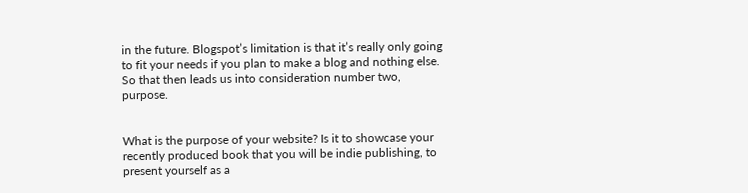in the future. Blogspot’s limitation is that it’s really only going to fit your needs if you plan to make a blog and nothing else. So that then leads us into consideration number two, purpose.


What is the purpose of your website? Is it to showcase your recently produced book that you will be indie publishing, to present yourself as a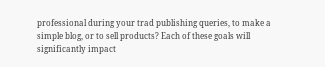professional during your trad publishing queries, to make a simple blog, or to sell products? Each of these goals will significantly impact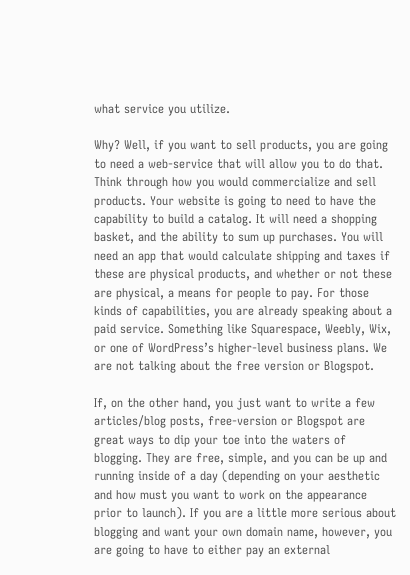what service you utilize.

Why? Well, if you want to sell products, you are going to need a web-service that will allow you to do that. Think through how you would commercialize and sell products. Your website is going to need to have the capability to build a catalog. It will need a shopping basket, and the ability to sum up purchases. You will need an app that would calculate shipping and taxes if these are physical products, and whether or not these are physical, a means for people to pay. For those kinds of capabilities, you are already speaking about a paid service. Something like Squarespace, Weebly, Wix, or one of WordPress’s higher-level business plans. We are not talking about the free version or Blogspot.

If, on the other hand, you just want to write a few articles/blog posts, free-version or Blogspot are great ways to dip your toe into the waters of blogging. They are free, simple, and you can be up and running inside of a day (depending on your aesthetic and how must you want to work on the appearance prior to launch). If you are a little more serious about blogging and want your own domain name, however, you are going to have to either pay an external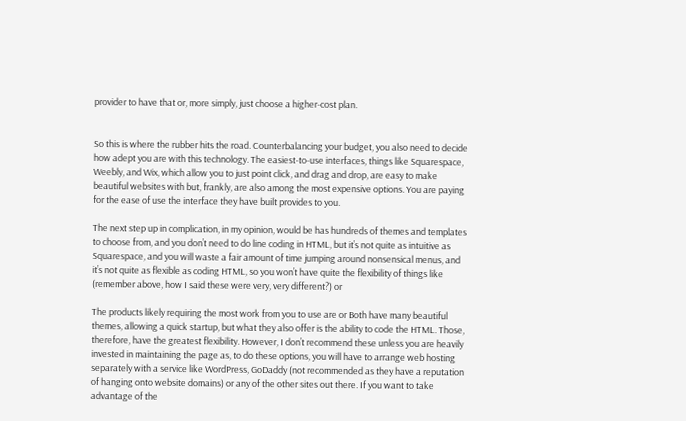provider to have that or, more simply, just choose a higher-cost plan.


So this is where the rubber hits the road. Counterbalancing your budget, you also need to decide how adept you are with this technology. The easiest-to-use interfaces, things like Squarespace, Weebly, and Wix, which allow you to just point click, and drag and drop, are easy to make beautiful websites with but, frankly, are also among the most expensive options. You are paying for the ease of use the interface they have built provides to you.

The next step up in complication, in my opinion, would be has hundreds of themes and templates to choose from, and you don’t need to do line coding in HTML, but it’s not quite as intuitive as Squarespace, and you will waste a fair amount of time jumping around nonsensical menus, and it’s not quite as flexible as coding HTML, so you won’t have quite the flexibility of things like (remember above, how I said these were very, very different?) or

The products likely requiring the most work from you to use are or Both have many beautiful themes, allowing a quick startup, but what they also offer is the ability to code the HTML. Those, therefore, have the greatest flexibility. However, I don’t recommend these unless you are heavily invested in maintaining the page as, to do these options, you will have to arrange web hosting separately with a service like WordPress, GoDaddy (not recommended as they have a reputation of hanging onto website domains) or any of the other sites out there. If you want to take advantage of the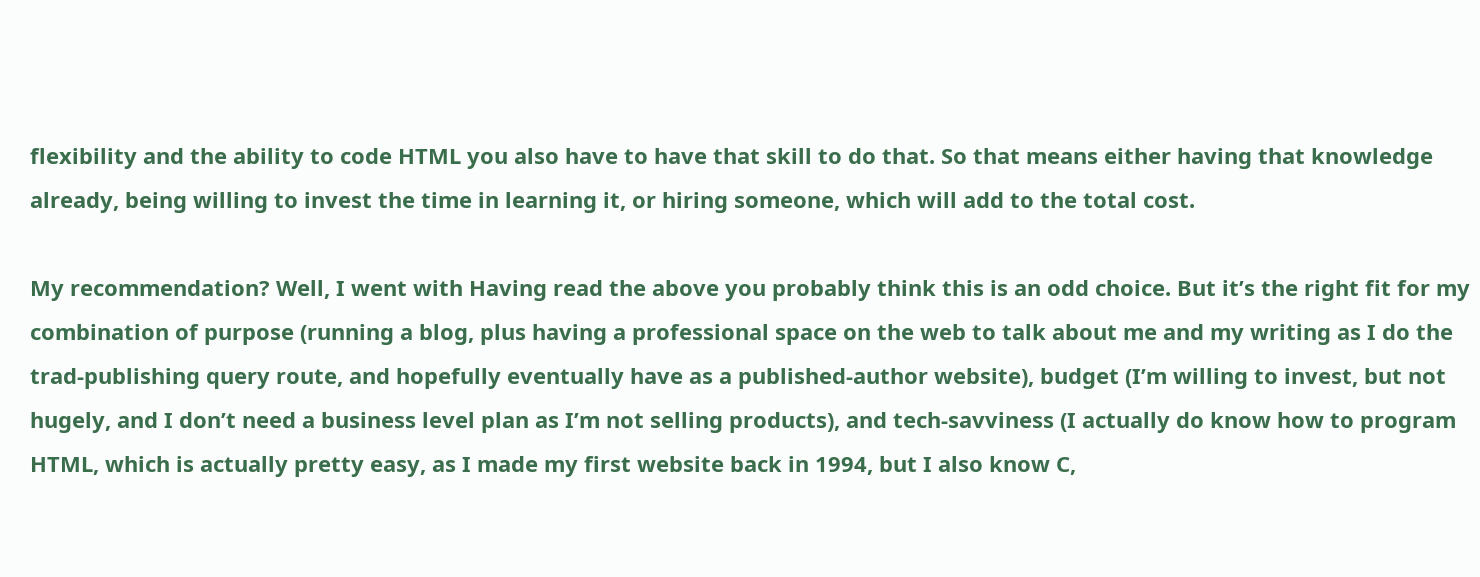flexibility and the ability to code HTML you also have to have that skill to do that. So that means either having that knowledge already, being willing to invest the time in learning it, or hiring someone, which will add to the total cost.

My recommendation? Well, I went with Having read the above you probably think this is an odd choice. But it’s the right fit for my combination of purpose (running a blog, plus having a professional space on the web to talk about me and my writing as I do the trad-publishing query route, and hopefully eventually have as a published-author website), budget (I’m willing to invest, but not hugely, and I don’t need a business level plan as I’m not selling products), and tech-savviness (I actually do know how to program HTML, which is actually pretty easy, as I made my first website back in 1994, but I also know C,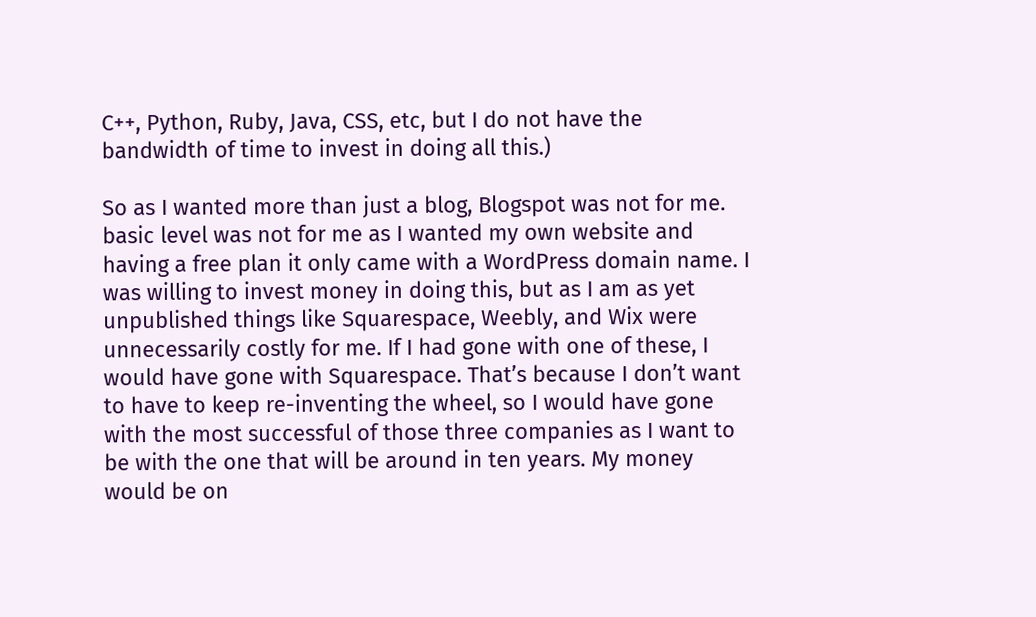C++, Python, Ruby, Java, CSS, etc, but I do not have the bandwidth of time to invest in doing all this.)

So as I wanted more than just a blog, Blogspot was not for me. basic level was not for me as I wanted my own website and having a free plan it only came with a WordPress domain name. I was willing to invest money in doing this, but as I am as yet unpublished things like Squarespace, Weebly, and Wix were unnecessarily costly for me. If I had gone with one of these, I would have gone with Squarespace. That’s because I don’t want to have to keep re-inventing the wheel, so I would have gone with the most successful of those three companies as I want to be with the one that will be around in ten years. My money would be on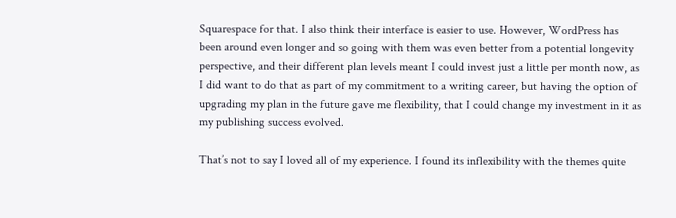Squarespace for that. I also think their interface is easier to use. However, WordPress has been around even longer and so going with them was even better from a potential longevity perspective, and their different plan levels meant I could invest just a little per month now, as I did want to do that as part of my commitment to a writing career, but having the option of upgrading my plan in the future gave me flexibility, that I could change my investment in it as my publishing success evolved.

That’s not to say I loved all of my experience. I found its inflexibility with the themes quite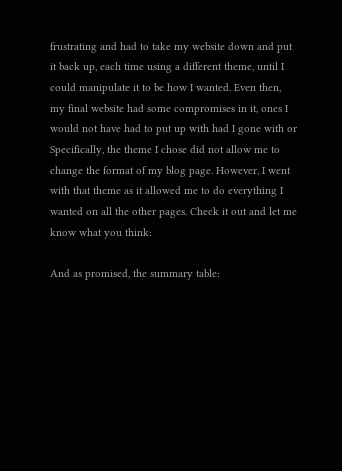frustrating and had to take my website down and put it back up, each time using a different theme, until I could manipulate it to be how I wanted. Even then, my final website had some compromises in it, ones I would not have had to put up with had I gone with or Specifically, the theme I chose did not allow me to change the format of my blog page. However, I went with that theme as it allowed me to do everything I wanted on all the other pages. Check it out and let me know what you think:

And as promised, the summary table: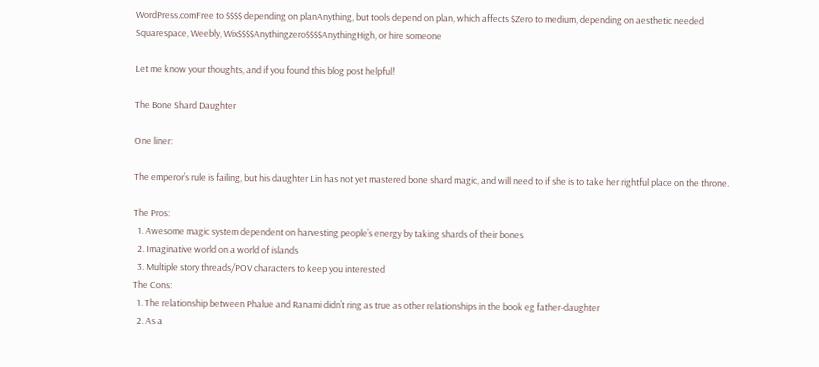WordPress.comFree to $$$$ depending on planAnything, but tools depend on plan, which affects $Zero to medium, depending on aesthetic needed
Squarespace, Weebly, Wix$$$$Anythingzero$$$$AnythingHigh, or hire someone

Let me know your thoughts, and if you found this blog post helpful!

The Bone Shard Daughter

One liner:

The emperor’s rule is failing, but his daughter Lin has not yet mastered bone shard magic, and will need to if she is to take her rightful place on the throne.

The Pros:
  1. Awesome magic system dependent on harvesting people’s energy by taking shards of their bones
  2. Imaginative world on a world of islands
  3. Multiple story threads/POV characters to keep you interested
The Cons:
  1. The relationship between Phalue and Ranami didn’t ring as true as other relationships in the book eg father-daughter
  2. As a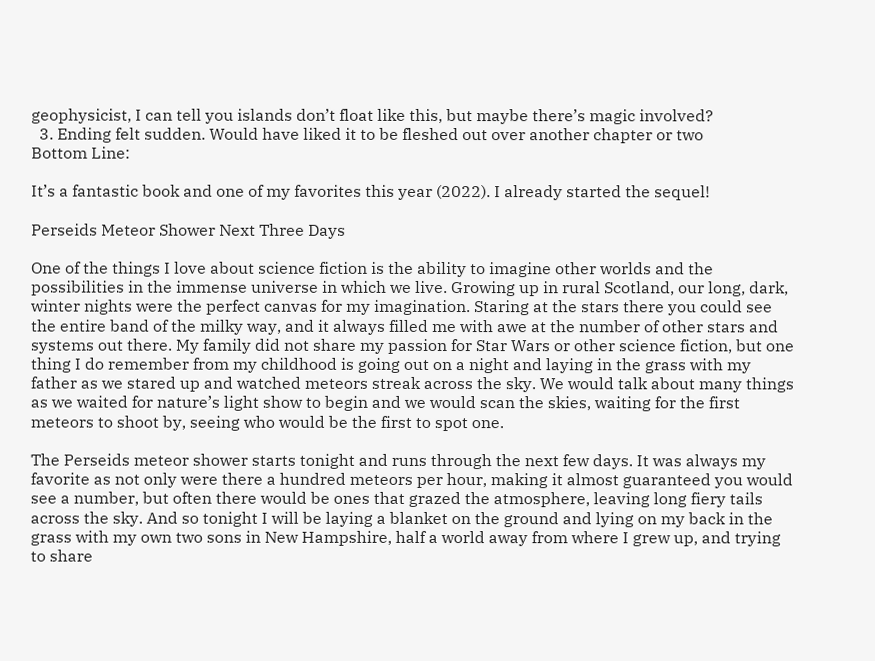geophysicist, I can tell you islands don’t float like this, but maybe there’s magic involved?
  3. Ending felt sudden. Would have liked it to be fleshed out over another chapter or two
Bottom Line:

It’s a fantastic book and one of my favorites this year (2022). I already started the sequel!

Perseids Meteor Shower Next Three Days

One of the things I love about science fiction is the ability to imagine other worlds and the possibilities in the immense universe in which we live. Growing up in rural Scotland, our long, dark, winter nights were the perfect canvas for my imagination. Staring at the stars there you could see the entire band of the milky way, and it always filled me with awe at the number of other stars and systems out there. My family did not share my passion for Star Wars or other science fiction, but one thing I do remember from my childhood is going out on a night and laying in the grass with my father as we stared up and watched meteors streak across the sky. We would talk about many things as we waited for nature’s light show to begin and we would scan the skies, waiting for the first meteors to shoot by, seeing who would be the first to spot one.

The Perseids meteor shower starts tonight and runs through the next few days. It was always my favorite as not only were there a hundred meteors per hour, making it almost guaranteed you would see a number, but often there would be ones that grazed the atmosphere, leaving long fiery tails across the sky. And so tonight I will be laying a blanket on the ground and lying on my back in the grass with my own two sons in New Hampshire, half a world away from where I grew up, and trying to share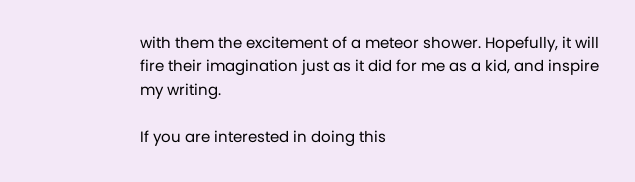with them the excitement of a meteor shower. Hopefully, it will fire their imagination just as it did for me as a kid, and inspire my writing.

If you are interested in doing this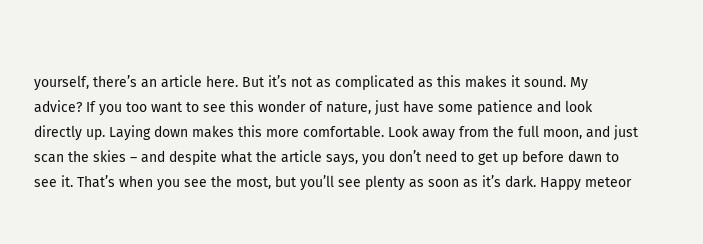yourself, there’s an article here. But it’s not as complicated as this makes it sound. My advice? If you too want to see this wonder of nature, just have some patience and look directly up. Laying down makes this more comfortable. Look away from the full moon, and just scan the skies – and despite what the article says, you don’t need to get up before dawn to see it. That’s when you see the most, but you’ll see plenty as soon as it’s dark. Happy meteor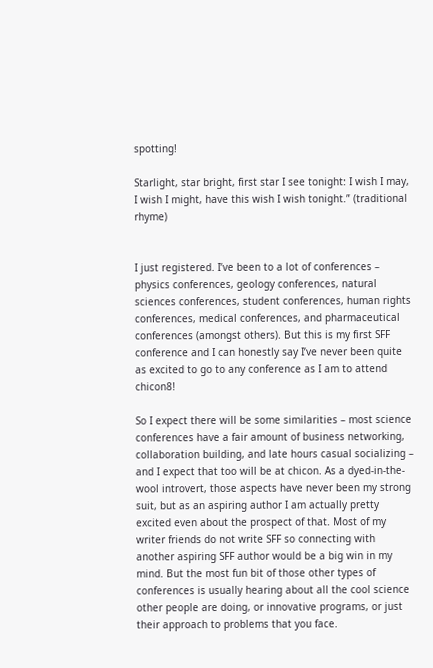spotting!

Starlight, star bright, first star I see tonight: I wish I may, I wish I might, have this wish I wish tonight.” (traditional rhyme)


I just registered. I’ve been to a lot of conferences – physics conferences, geology conferences, natural sciences conferences, student conferences, human rights conferences, medical conferences, and pharmaceutical conferences (amongst others). But this is my first SFF conference and I can honestly say I’ve never been quite as excited to go to any conference as I am to attend chicon8!

So I expect there will be some similarities – most science conferences have a fair amount of business networking, collaboration building, and late hours casual socializing – and I expect that too will be at chicon. As a dyed-in-the-wool introvert, those aspects have never been my strong suit, but as an aspiring author I am actually pretty excited even about the prospect of that. Most of my writer friends do not write SFF so connecting with another aspiring SFF author would be a big win in my mind. But the most fun bit of those other types of conferences is usually hearing about all the cool science other people are doing, or innovative programs, or just their approach to problems that you face.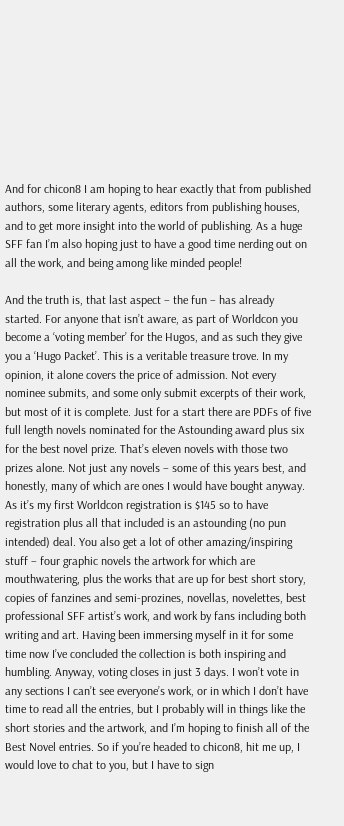And for chicon8 I am hoping to hear exactly that from published authors, some literary agents, editors from publishing houses, and to get more insight into the world of publishing. As a huge SFF fan I’m also hoping just to have a good time nerding out on all the work, and being among like minded people!

And the truth is, that last aspect – the fun – has already started. For anyone that isn’t aware, as part of Worldcon you become a ‘voting member’ for the Hugos, and as such they give you a ‘Hugo Packet’. This is a veritable treasure trove. In my opinion, it alone covers the price of admission. Not every nominee submits, and some only submit excerpts of their work, but most of it is complete. Just for a start there are PDFs of five full length novels nominated for the Astounding award plus six for the best novel prize. That’s eleven novels with those two prizes alone. Not just any novels – some of this years best, and honestly, many of which are ones I would have bought anyway. As it’s my first Worldcon registration is $145 so to have registration plus all that included is an astounding (no pun intended) deal. You also get a lot of other amazing/inspiring stuff – four graphic novels the artwork for which are mouthwatering, plus the works that are up for best short story, copies of fanzines and semi-prozines, novellas, novelettes, best professional SFF artist’s work, and work by fans including both writing and art. Having been immersing myself in it for some time now I’ve concluded the collection is both inspiring and humbling. Anyway, voting closes in just 3 days. I won’t vote in any sections I can’t see everyone’s work, or in which I don’t have time to read all the entries, but I probably will in things like the short stories and the artwork, and I’m hoping to finish all of the Best Novel entries. So if you’re headed to chicon8, hit me up, I would love to chat to you, but I have to sign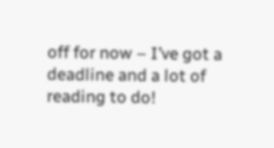off for now – I’ve got a deadline and a lot of reading to do!